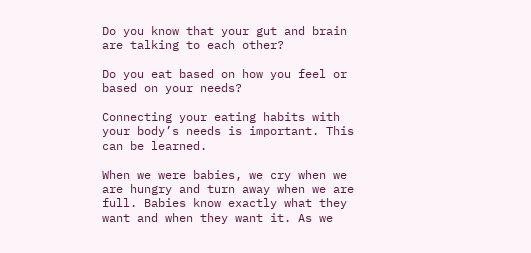Do you know that your gut and brain are talking to each other?

Do you eat based on how you feel or based on your needs?

Connecting your eating habits with your body’s needs is important. This can be learned.

When we were babies, we cry when we are hungry and turn away when we are full. Babies know exactly what they want and when they want it. As we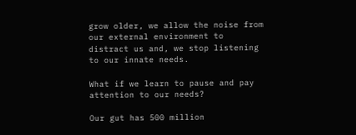grow older, we allow the noise from our external environment to distract us and, we stop listening to our innate needs.

What if we learn to pause and pay attention to our needs?

Our gut has 500 million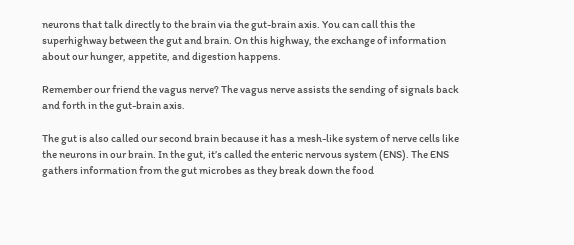neurons that talk directly to the brain via the gut-brain axis. You can call this the superhighway between the gut and brain. On this highway, the exchange of information about our hunger, appetite, and digestion happens.

Remember our friend the vagus nerve? The vagus nerve assists the sending of signals back and forth in the gut-brain axis.

The gut is also called our second brain because it has a mesh-like system of nerve cells like the neurons in our brain. In the gut, it’s called the enteric nervous system (ENS). The ENS gathers information from the gut microbes as they break down the food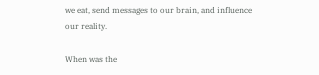we eat, send messages to our brain, and influence our reality.

When was the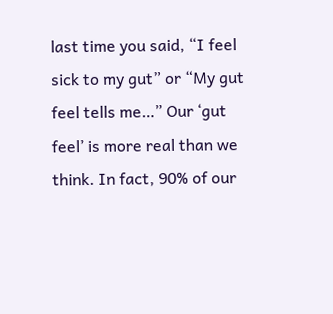last time you said, “I feel sick to my gut” or “My gut feel tells me…” Our ‘gut feel’ is more real than we think. In fact, 90% of our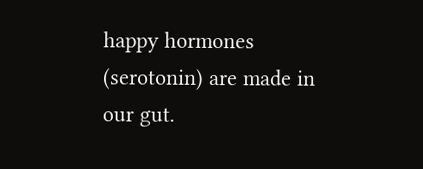happy hormones (serotonin) are made in our gut.